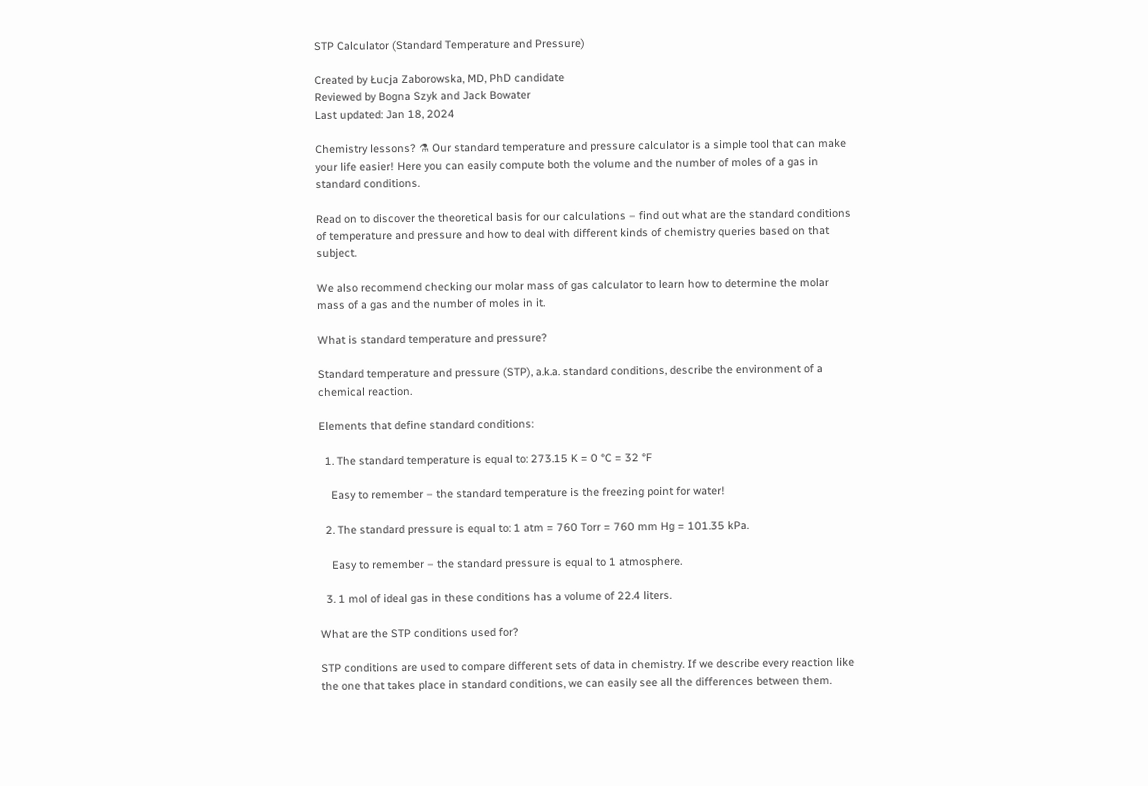STP Calculator (Standard Temperature and Pressure)

Created by Łucja Zaborowska, MD, PhD candidate
Reviewed by Bogna Szyk and Jack Bowater
Last updated: Jan 18, 2024

Chemistry lessons? ⚗ Our standard temperature and pressure calculator is a simple tool that can make your life easier! Here you can easily compute both the volume and the number of moles of a gas in standard conditions.

Read on to discover the theoretical basis for our calculations – find out what are the standard conditions of temperature and pressure and how to deal with different kinds of chemistry queries based on that subject.

We also recommend checking our molar mass of gas calculator to learn how to determine the molar mass of a gas and the number of moles in it.

What is standard temperature and pressure?

Standard temperature and pressure (STP), a.k.a. standard conditions, describe the environment of a chemical reaction.

Elements that define standard conditions:

  1. The standard temperature is equal to: 273.15 K = 0 °C = 32 °F

    Easy to remember – the standard temperature is the freezing point for water!

  2. The standard pressure is equal to: 1 atm = 760 Torr = 760 mm Hg = 101.35 kPa.

    Easy to remember – the standard pressure is equal to 1 atmosphere.

  3. 1 mol of ideal gas in these conditions has a volume of 22.4 liters.

What are the STP conditions used for?

STP conditions are used to compare different sets of data in chemistry. If we describe every reaction like the one that takes place in standard conditions, we can easily see all the differences between them.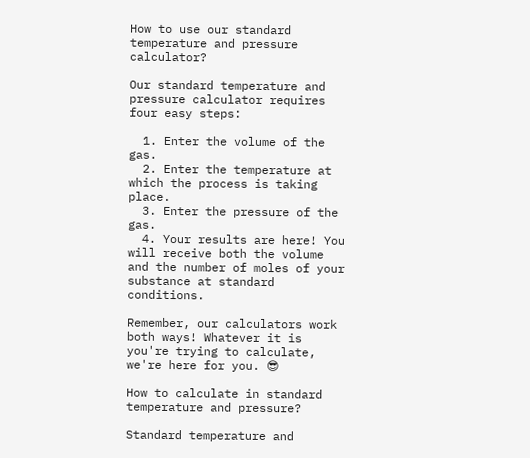How to use our standard temperature and pressure calculator?

Our standard temperature and pressure calculator requires four easy steps:

  1. Enter the volume of the gas.
  2. Enter the temperature at which the process is taking place.
  3. Enter the pressure of the gas.
  4. Your results are here! You will receive both the volume and the number of moles of your substance at standard conditions.

Remember, our calculators work both ways! Whatever it is you're trying to calculate, we're here for you. 😎

How to calculate in standard temperature and pressure?

Standard temperature and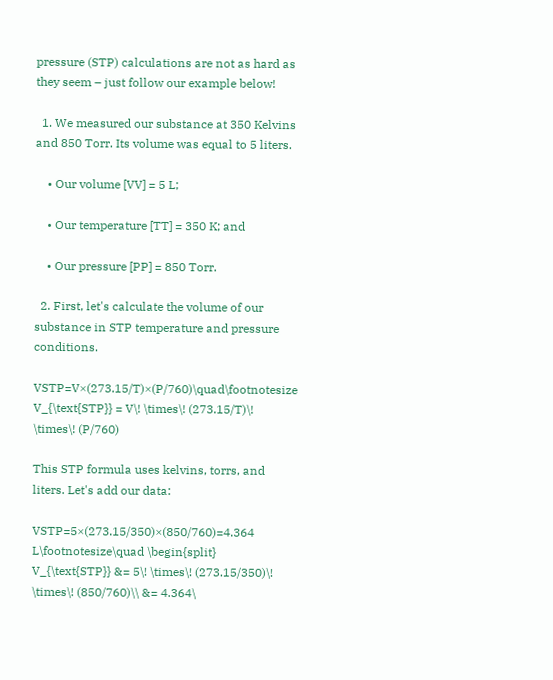pressure (STP) calculations are not as hard as they seem – just follow our example below!

  1. We measured our substance at 350 Kelvins and 850 Torr. Its volume was equal to 5 liters.

    • Our volume [VV] = 5 L;

    • Our temperature [TT] = 350 K; and

    • Our pressure [PP] = 850 Torr.

  2. First, let's calculate the volume of our substance in STP temperature and pressure conditions.

VSTP=V×(273.15/T)×(P/760)\quad\footnotesize V_{\text{STP}} = V\! \times\! (273.15/T)\! \times\! (P/760)

This STP formula uses kelvins, torrs, and liters. Let's add our data:

VSTP=5×(273.15/350)×(850/760)=4.364 L\footnotesize\quad \begin{split} V_{\text{STP}} &= 5\! \times\! (273.15/350)\! \times\! (850/760)\\ &= 4.364\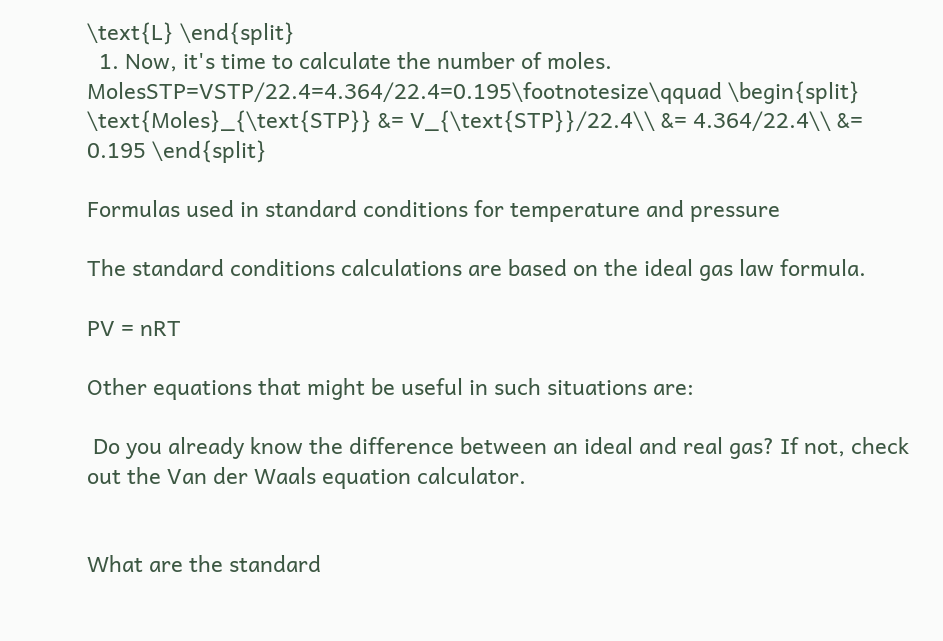\text{L} \end{split}
  1. Now, it's time to calculate the number of moles.
MolesSTP=VSTP/22.4=4.364/22.4=0.195\footnotesize\qquad \begin{split} \text{Moles}_{\text{STP}} &= V_{\text{STP}}/22.4\\ &= 4.364/22.4\\ &= 0.195 \end{split}

Formulas used in standard conditions for temperature and pressure

The standard conditions calculations are based on the ideal gas law formula.

PV = nRT

Other equations that might be useful in such situations are:

 Do you already know the difference between an ideal and real gas? If not, check out the Van der Waals equation calculator.


What are the standard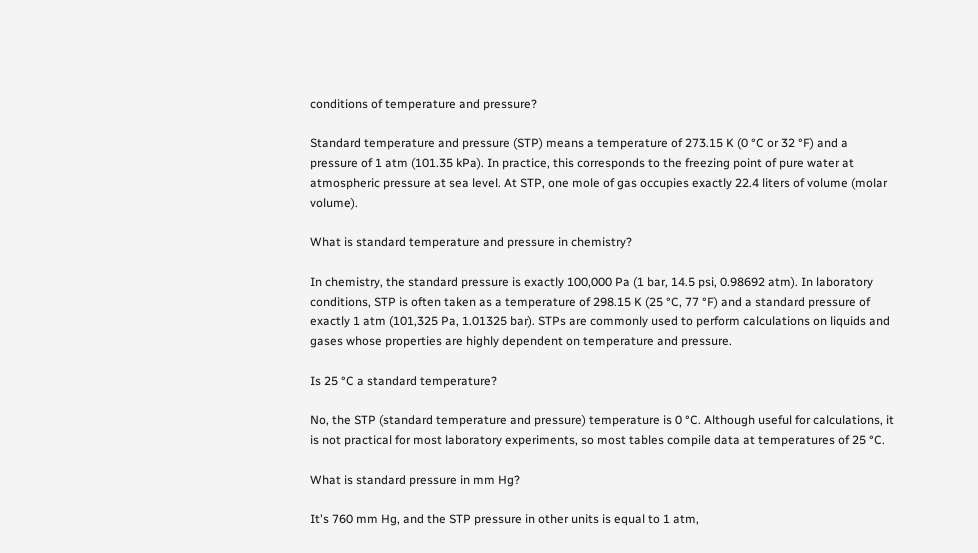conditions of temperature and pressure?

Standard temperature and pressure (STP) means a temperature of 273.15 K (0 °C or 32 °F) and a pressure of 1 atm (101.35 kPa). In practice, this corresponds to the freezing point of pure water at atmospheric pressure at sea level. At STP, one mole of gas occupies exactly 22.4 liters of volume (molar volume).

What is standard temperature and pressure in chemistry?

In chemistry, the standard pressure is exactly 100,000 Pa (1 bar, 14.5 psi, 0.98692 atm). In laboratory conditions, STP is often taken as a temperature of 298.15 K (25 °C, 77 °F) and a standard pressure of exactly 1 atm (101,325 Pa, 1.01325 bar). STPs are commonly used to perform calculations on liquids and gases whose properties are highly dependent on temperature and pressure.

Is 25 °C a standard temperature?

No, the STP (standard temperature and pressure) temperature is 0 °C. Although useful for calculations, it is not practical for most laboratory experiments, so most tables compile data at temperatures of 25 °C.

What is standard pressure in mm Hg?

It's 760 mm Hg, and the STP pressure in other units is equal to 1 atm,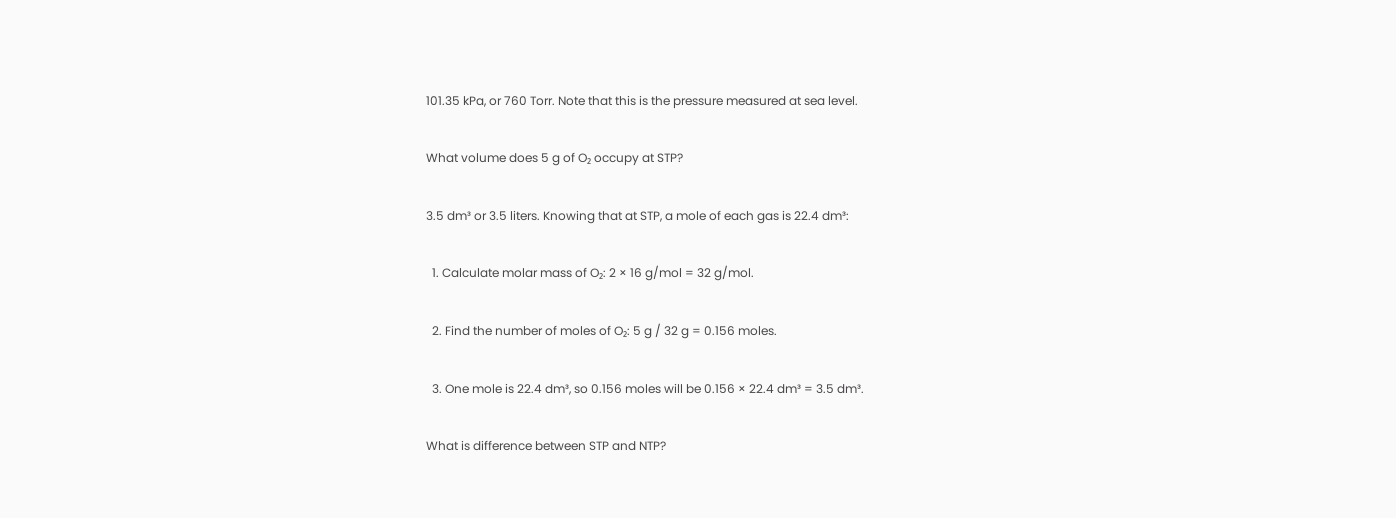101.35 kPa, or 760 Torr. Note that this is the pressure measured at sea level.

What volume does 5 g of O₂ occupy at STP?

3.5 dm³ or 3.5 liters. Knowing that at STP, a mole of each gas is 22.4 dm³:

  1. Calculate molar mass of O₂: 2 × 16 g/mol = 32 g/mol.

  2. Find the number of moles of O₂: 5 g / 32 g = 0.156 moles.

  3. One mole is 22.4 dm³, so 0.156 moles will be 0.156 × 22.4 dm³ = 3.5 dm³.

What is difference between STP and NTP?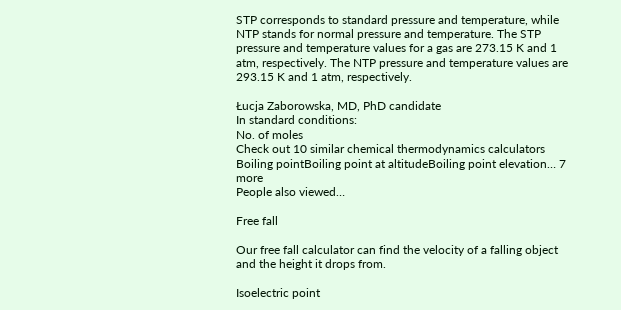STP corresponds to standard pressure and temperature, while NTP stands for normal pressure and temperature. The STP pressure and temperature values for a gas are 273.15 K and 1 atm, respectively. The NTP pressure and temperature values are 293.15 K and 1 atm, respectively.

Łucja Zaborowska, MD, PhD candidate
In standard conditions:
No. of moles
Check out 10 similar chemical thermodynamics calculators
Boiling pointBoiling point at altitudeBoiling point elevation… 7 more
People also viewed…

Free fall

Our free fall calculator can find the velocity of a falling object and the height it drops from.

Isoelectric point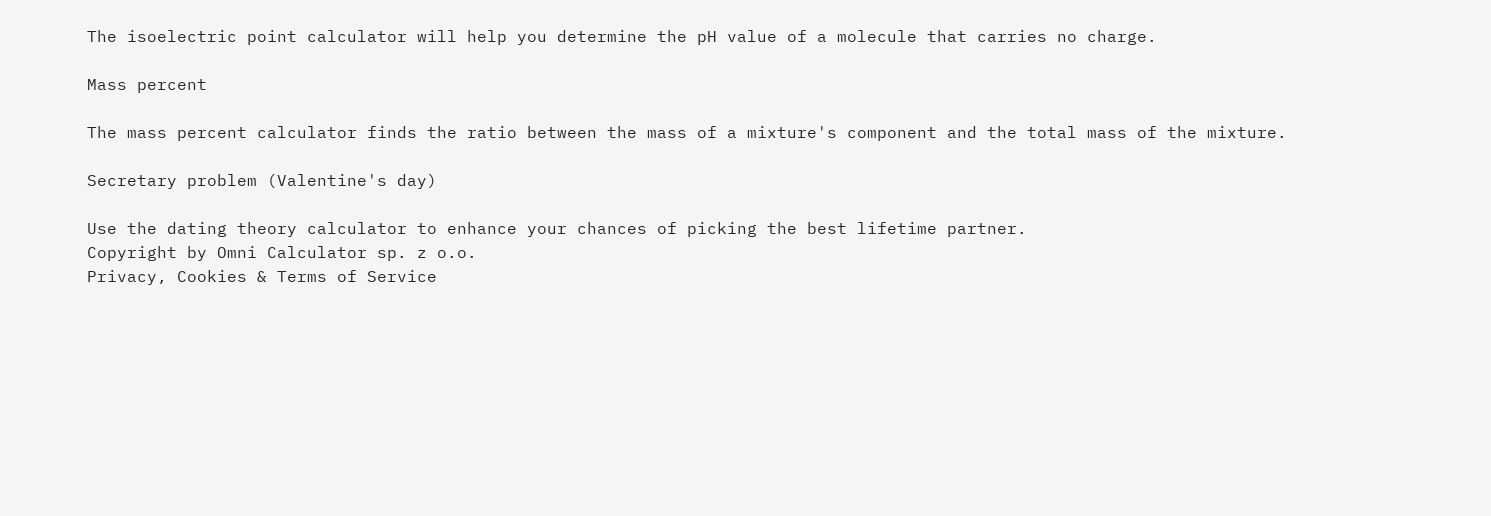The isoelectric point calculator will help you determine the pH value of a molecule that carries no charge.

Mass percent

The mass percent calculator finds the ratio between the mass of a mixture's component and the total mass of the mixture.

Secretary problem (Valentine's day)

Use the dating theory calculator to enhance your chances of picking the best lifetime partner.
Copyright by Omni Calculator sp. z o.o.
Privacy, Cookies & Terms of Service